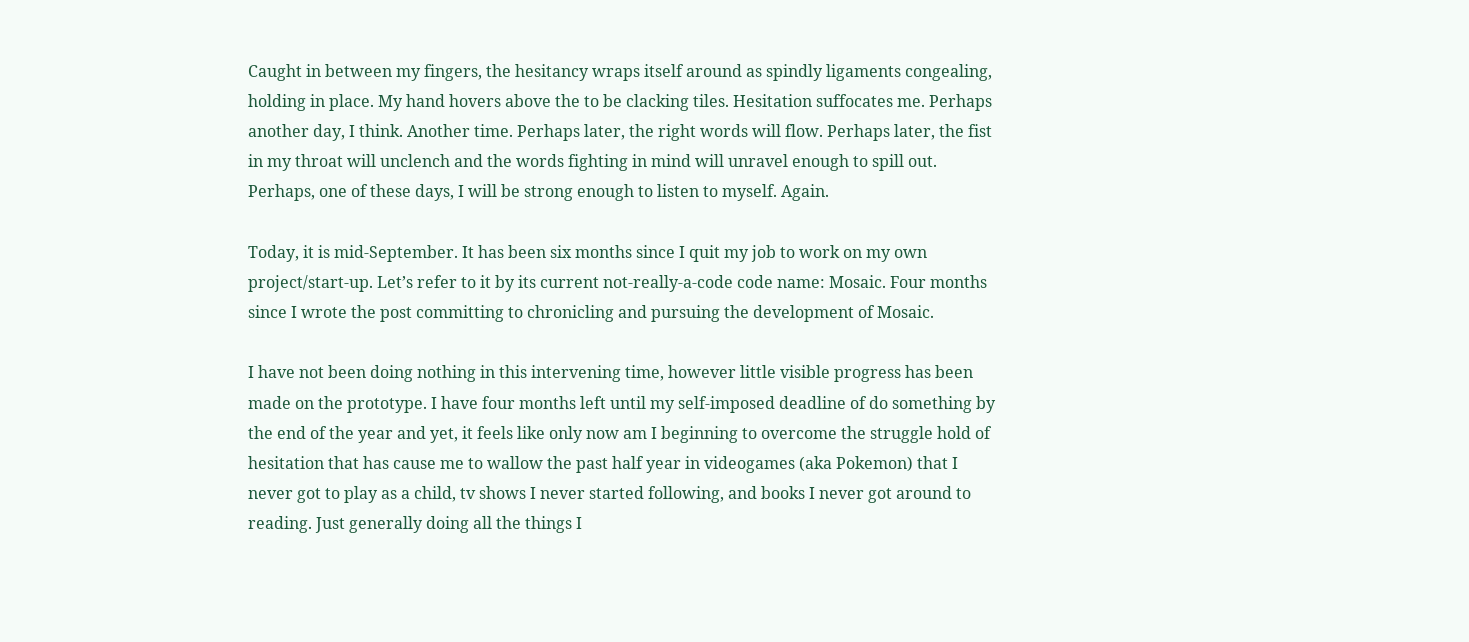Caught in between my fingers, the hesitancy wraps itself around as spindly ligaments congealing, holding in place. My hand hovers above the to be clacking tiles. Hesitation suffocates me. Perhaps another day, I think. Another time. Perhaps later, the right words will flow. Perhaps later, the fist in my throat will unclench and the words fighting in mind will unravel enough to spill out. Perhaps, one of these days, I will be strong enough to listen to myself. Again.

Today, it is mid-September. It has been six months since I quit my job to work on my own project/start-up. Let’s refer to it by its current not-really-a-code code name: Mosaic. Four months since I wrote the post committing to chronicling and pursuing the development of Mosaic.

I have not been doing nothing in this intervening time, however little visible progress has been made on the prototype. I have four months left until my self-imposed deadline of do something by the end of the year and yet, it feels like only now am I beginning to overcome the struggle hold of hesitation that has cause me to wallow the past half year in videogames (aka Pokemon) that I never got to play as a child, tv shows I never started following, and books I never got around to reading. Just generally doing all the things I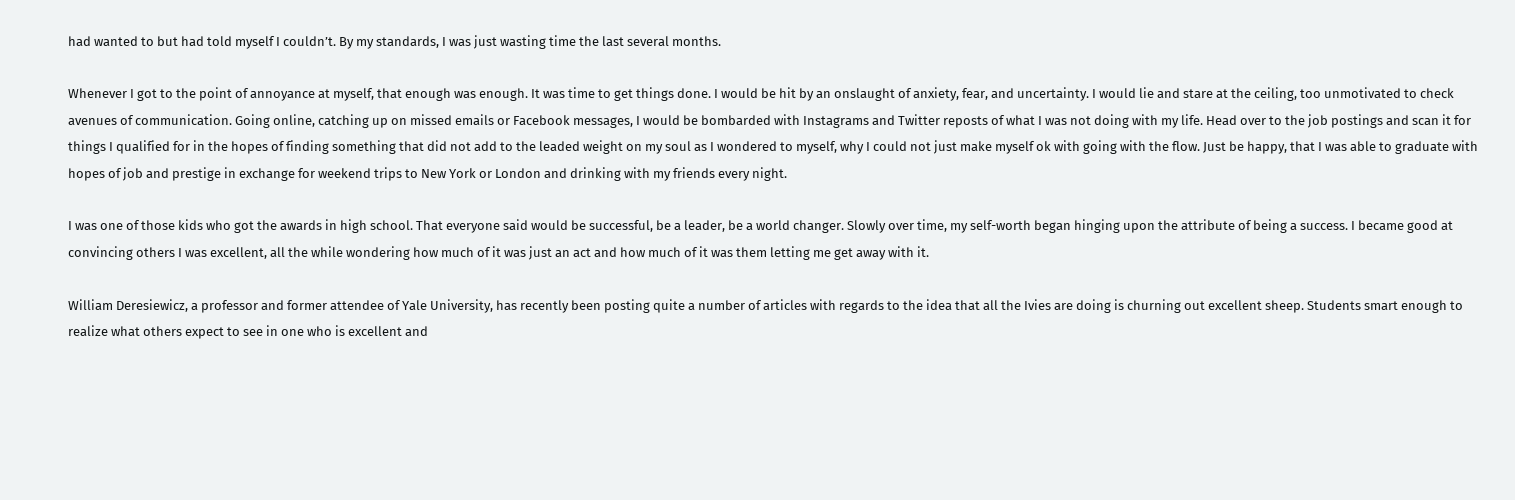had wanted to but had told myself I couldn’t. By my standards, I was just wasting time the last several months.

Whenever I got to the point of annoyance at myself, that enough was enough. It was time to get things done. I would be hit by an onslaught of anxiety, fear, and uncertainty. I would lie and stare at the ceiling, too unmotivated to check avenues of communication. Going online, catching up on missed emails or Facebook messages, I would be bombarded with Instagrams and Twitter reposts of what I was not doing with my life. Head over to the job postings and scan it for things I qualified for in the hopes of finding something that did not add to the leaded weight on my soul as I wondered to myself, why I could not just make myself ok with going with the flow. Just be happy, that I was able to graduate with hopes of job and prestige in exchange for weekend trips to New York or London and drinking with my friends every night.

I was one of those kids who got the awards in high school. That everyone said would be successful, be a leader, be a world changer. Slowly over time, my self-worth began hinging upon the attribute of being a success. I became good at convincing others I was excellent, all the while wondering how much of it was just an act and how much of it was them letting me get away with it.

William Deresiewicz, a professor and former attendee of Yale University, has recently been posting quite a number of articles with regards to the idea that all the Ivies are doing is churning out excellent sheep. Students smart enough to realize what others expect to see in one who is excellent and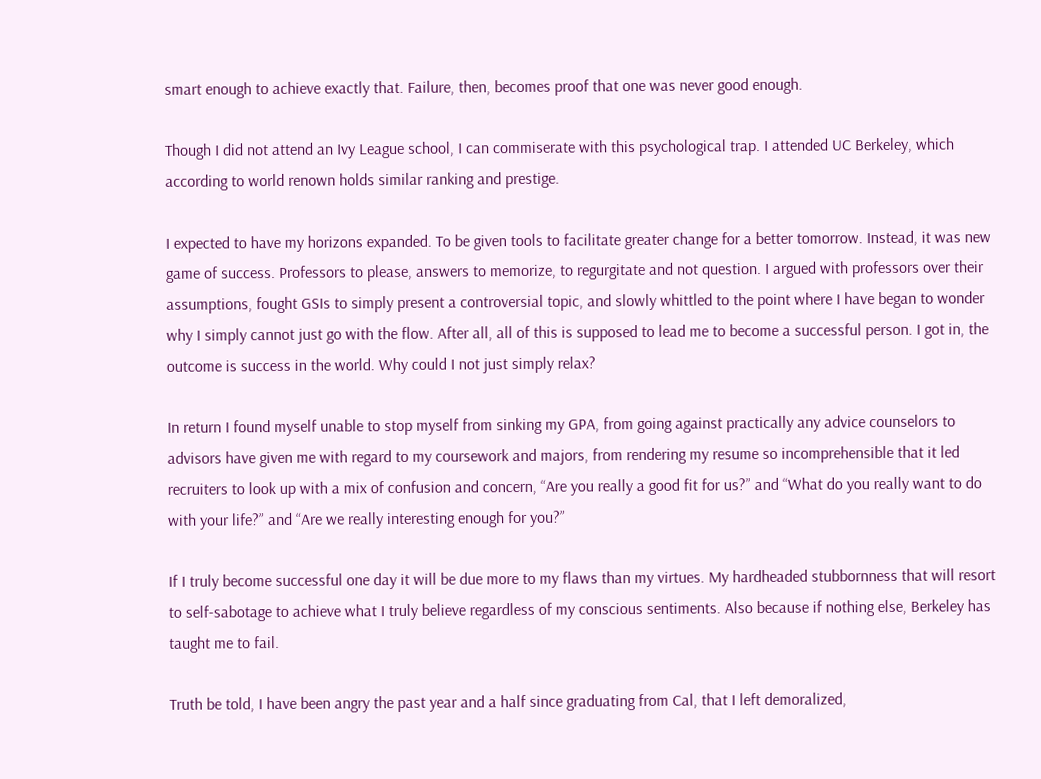smart enough to achieve exactly that. Failure, then, becomes proof that one was never good enough.

Though I did not attend an Ivy League school, I can commiserate with this psychological trap. I attended UC Berkeley, which according to world renown holds similar ranking and prestige.

I expected to have my horizons expanded. To be given tools to facilitate greater change for a better tomorrow. Instead, it was new game of success. Professors to please, answers to memorize, to regurgitate and not question. I argued with professors over their assumptions, fought GSIs to simply present a controversial topic, and slowly whittled to the point where I have began to wonder why I simply cannot just go with the flow. After all, all of this is supposed to lead me to become a successful person. I got in, the outcome is success in the world. Why could I not just simply relax?

In return I found myself unable to stop myself from sinking my GPA, from going against practically any advice counselors to advisors have given me with regard to my coursework and majors, from rendering my resume so incomprehensible that it led recruiters to look up with a mix of confusion and concern, “Are you really a good fit for us?” and “What do you really want to do with your life?” and “Are we really interesting enough for you?”

If I truly become successful one day it will be due more to my flaws than my virtues. My hardheaded stubbornness that will resort to self-sabotage to achieve what I truly believe regardless of my conscious sentiments. Also because if nothing else, Berkeley has taught me to fail.

Truth be told, I have been angry the past year and a half since graduating from Cal, that I left demoralized,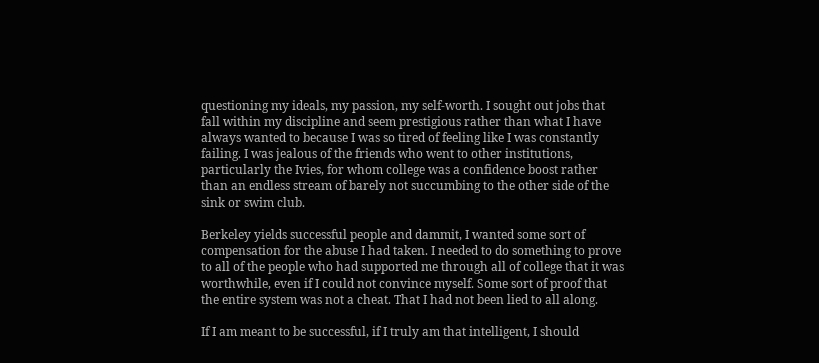questioning my ideals, my passion, my self-worth. I sought out jobs that fall within my discipline and seem prestigious rather than what I have always wanted to because I was so tired of feeling like I was constantly failing. I was jealous of the friends who went to other institutions, particularly the Ivies, for whom college was a confidence boost rather than an endless stream of barely not succumbing to the other side of the sink or swim club.

Berkeley yields successful people and dammit, I wanted some sort of compensation for the abuse I had taken. I needed to do something to prove to all of the people who had supported me through all of college that it was worthwhile, even if I could not convince myself. Some sort of proof that the entire system was not a cheat. That I had not been lied to all along.

If I am meant to be successful, if I truly am that intelligent, I should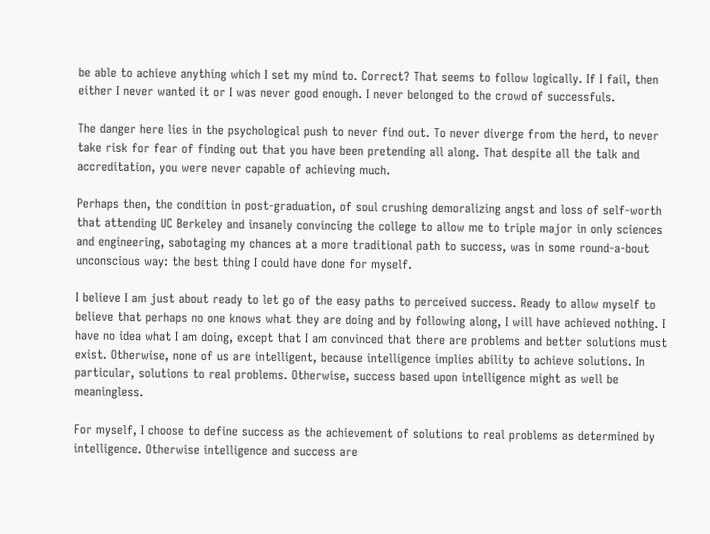be able to achieve anything which I set my mind to. Correct? That seems to follow logically. If I fail, then either I never wanted it or I was never good enough. I never belonged to the crowd of successfuls.

The danger here lies in the psychological push to never find out. To never diverge from the herd, to never take risk for fear of finding out that you have been pretending all along. That despite all the talk and accreditation, you were never capable of achieving much.

Perhaps then, the condition in post-graduation, of soul crushing demoralizing angst and loss of self-worth that attending UC Berkeley and insanely convincing the college to allow me to triple major in only sciences and engineering, sabotaging my chances at a more traditional path to success, was in some round-a-bout unconscious way: the best thing I could have done for myself.

I believe I am just about ready to let go of the easy paths to perceived success. Ready to allow myself to believe that perhaps no one knows what they are doing and by following along, I will have achieved nothing. I have no idea what I am doing, except that I am convinced that there are problems and better solutions must exist. Otherwise, none of us are intelligent, because intelligence implies ability to achieve solutions. In particular, solutions to real problems. Otherwise, success based upon intelligence might as well be meaningless.

For myself, I choose to define success as the achievement of solutions to real problems as determined by intelligence. Otherwise intelligence and success are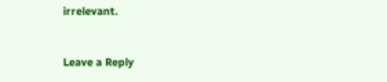irrelevant.


Leave a Reply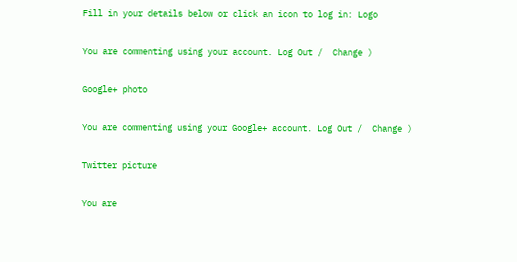Fill in your details below or click an icon to log in: Logo

You are commenting using your account. Log Out /  Change )

Google+ photo

You are commenting using your Google+ account. Log Out /  Change )

Twitter picture

You are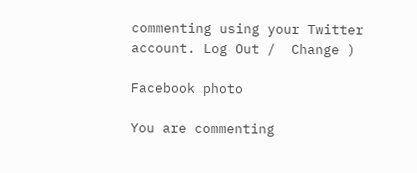commenting using your Twitter account. Log Out /  Change )

Facebook photo

You are commenting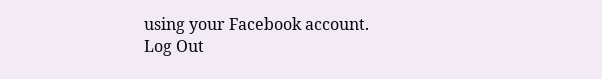using your Facebook account. Log Out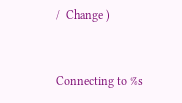/  Change )


Connecting to %s